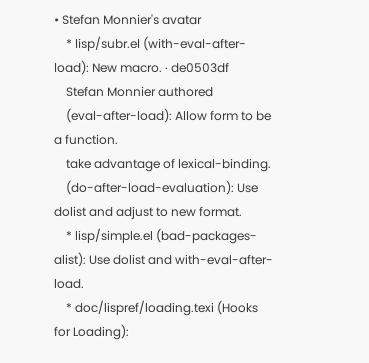• Stefan Monnier's avatar
    * lisp/subr.el (with-eval-after-load): New macro. · de0503df
    Stefan Monnier authored
    (eval-after-load): Allow form to be a function.
    take advantage of lexical-binding.
    (do-after-load-evaluation): Use dolist and adjust to new format.
    * lisp/simple.el (bad-packages-alist): Use dolist and with-eval-after-load.
    * doc/lispref/loading.texi (Hooks for Loading):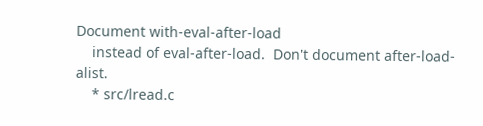Document with-eval-after-load
    instead of eval-after-load.  Don't document after-load-alist.
    * src/lread.c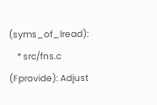(syms_of_lread):
    * src/fns.c (Fprovide): Adjust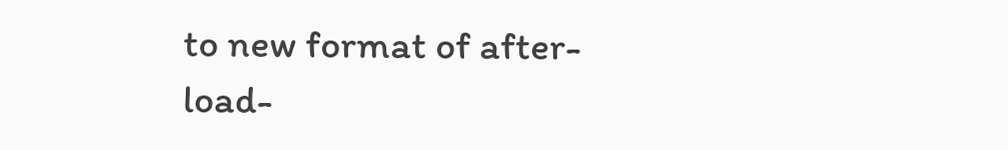to new format of after-load-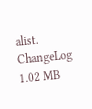alist.
ChangeLog 1.02 MB